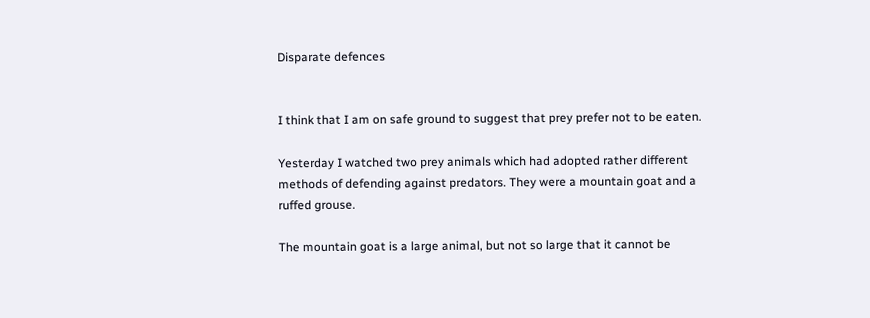Disparate defences


I think that I am on safe ground to suggest that prey prefer not to be eaten.

Yesterday I watched two prey animals which had adopted rather different methods of defending against predators. They were a mountain goat and a ruffed grouse.

The mountain goat is a large animal, but not so large that it cannot be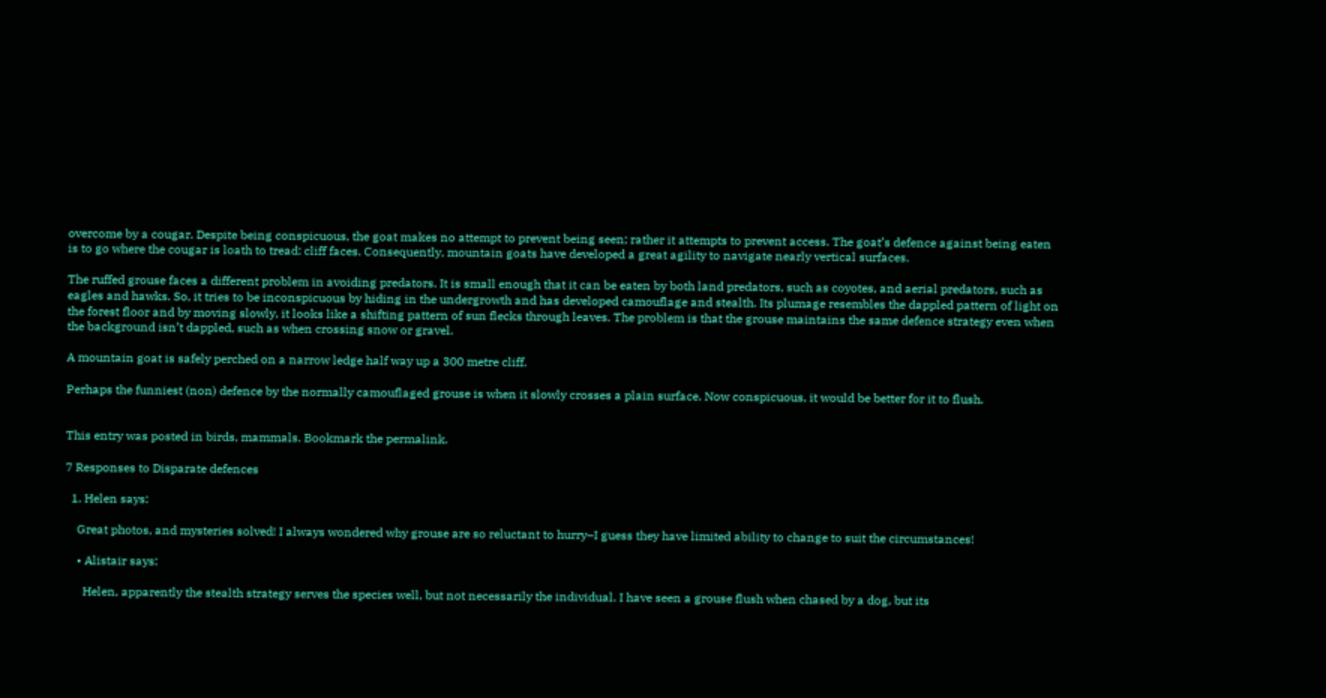overcome by a cougar. Despite being conspicuous, the goat makes no attempt to prevent being seen; rather it attempts to prevent access. The goat’s defence against being eaten is to go where the cougar is loath to tread: cliff faces. Consequently, mountain goats have developed a great agility to navigate nearly vertical surfaces.

The ruffed grouse faces a different problem in avoiding predators. It is small enough that it can be eaten by both land predators, such as coyotes, and aerial predators, such as eagles and hawks. So, it tries to be inconspicuous by hiding in the undergrowth and has developed camouflage and stealth. Its plumage resembles the dappled pattern of light on the forest floor and by moving slowly, it looks like a shifting pattern of sun flecks through leaves. The problem is that the grouse maintains the same defence strategy even when the background isn’t dappled, such as when crossing snow or gravel.

A mountain goat is safely perched on a narrow ledge half way up a 300 metre cliff.

Perhaps the funniest (non) defence by the normally camouflaged grouse is when it slowly crosses a plain surface. Now conspicuous, it would be better for it to flush.


This entry was posted in birds, mammals. Bookmark the permalink.

7 Responses to Disparate defences

  1. Helen says:

    Great photos, and mysteries solved! I always wondered why grouse are so reluctant to hurry–I guess they have limited ability to change to suit the circumstances!

    • Alistair says:

      Helen, apparently the stealth strategy serves the species well, but not necessarily the individual. I have seen a grouse flush when chased by a dog, but its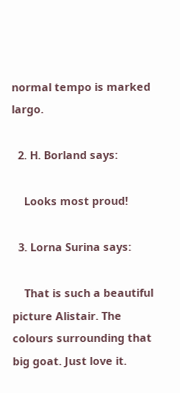normal tempo is marked largo.

  2. H. Borland says:

    Looks most proud!

  3. Lorna Surina says:

    That is such a beautiful picture Alistair. The colours surrounding that big goat. Just love it.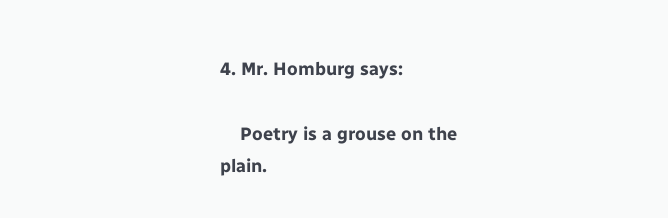4. Mr. Homburg says:

    Poetry is a grouse on the plain.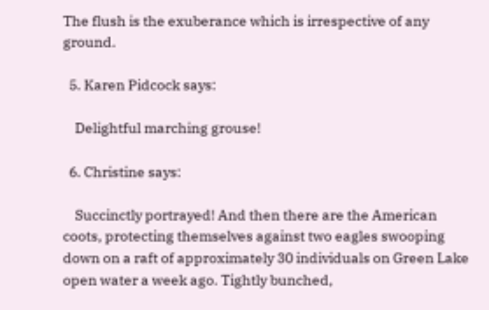The flush is the exuberance which is irrespective of any ground.

  5. Karen Pidcock says:

    Delightful marching grouse!

  6. Christine says:

    Succinctly portrayed! And then there are the American coots, protecting themselves against two eagles swooping down on a raft of approximately 30 individuals on Green Lake open water a week ago. Tightly bunched,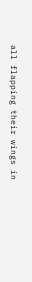all flapping their wings in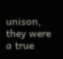unison, they were a true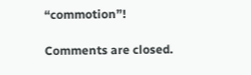“commotion”!

Comments are closed.